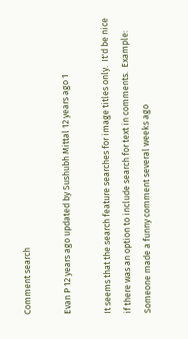Comment search

Evan P 12 years ago updated by Sushubh Mittal 12 years ago 1

It seems that the search feature searches for image titles only.  It'd be nice if there was an option to include search for text in comments.  Example:  Someone made a funny comment several weeks ago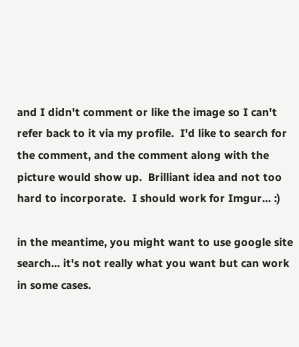and I didn't comment or like the image so I can't refer back to it via my profile.  I'd like to search for the comment, and the comment along with the picture would show up.  Brilliant idea and not too hard to incorporate.  I should work for Imgur... :)

in the meantime, you might want to use google site search... it's not really what you want but can work in some cases.